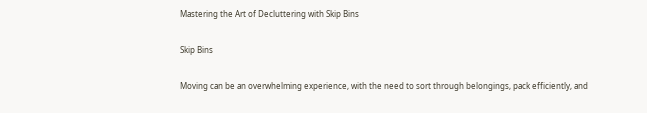Mastering the Art of Decluttering with Skip Bins

Skip Bins

Moving can be an overwhelming experience, with the need to sort through belongings, pack efficiently, and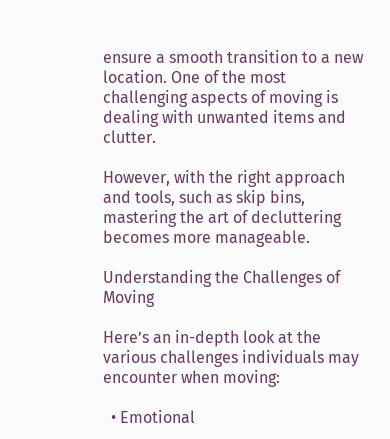ensure a smooth transition to a new location. One of the most challenging aspects of moving is dealing with unwanted items and clutter.

However, with the right approach and tools, such as skip bins, mastering the art of decluttering becomes more manageable.

Understanding the Challenges of Moving

Here’s an in-depth look at the various challenges individuals may encounter when moving:

  • Emotional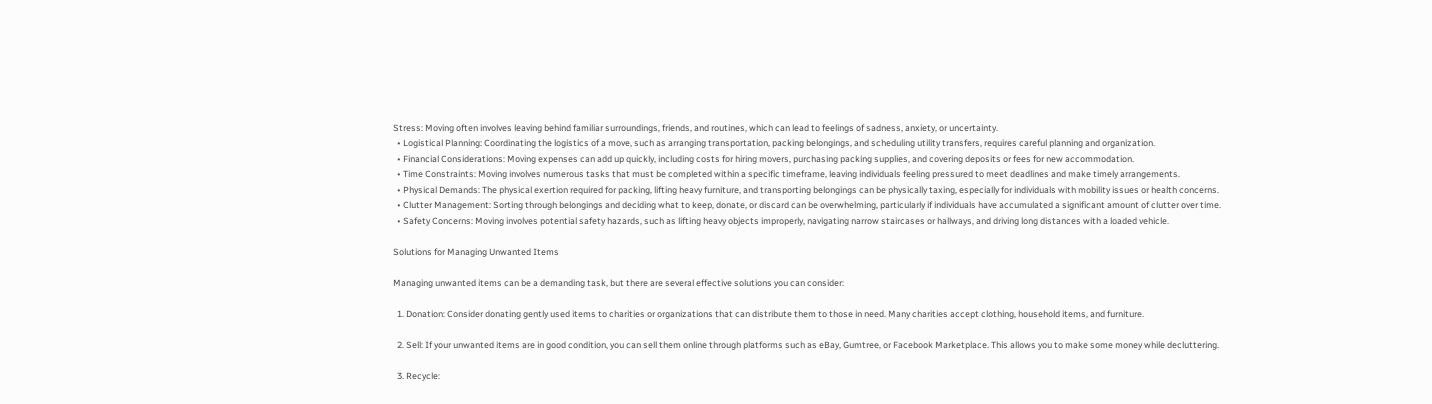Stress: Moving often involves leaving behind familiar surroundings, friends, and routines, which can lead to feelings of sadness, anxiety, or uncertainty.
  • Logistical Planning: Coordinating the logistics of a move, such as arranging transportation, packing belongings, and scheduling utility transfers, requires careful planning and organization.
  • Financial Considerations: Moving expenses can add up quickly, including costs for hiring movers, purchasing packing supplies, and covering deposits or fees for new accommodation.
  • Time Constraints: Moving involves numerous tasks that must be completed within a specific timeframe, leaving individuals feeling pressured to meet deadlines and make timely arrangements.
  • Physical Demands: The physical exertion required for packing, lifting heavy furniture, and transporting belongings can be physically taxing, especially for individuals with mobility issues or health concerns.
  • Clutter Management: Sorting through belongings and deciding what to keep, donate, or discard can be overwhelming, particularly if individuals have accumulated a significant amount of clutter over time.
  • Safety Concerns: Moving involves potential safety hazards, such as lifting heavy objects improperly, navigating narrow staircases or hallways, and driving long distances with a loaded vehicle.

Solutions for Managing Unwanted Items

Managing unwanted items can be a demanding task, but there are several effective solutions you can consider:

  1. Donation: Consider donating gently used items to charities or organizations that can distribute them to those in need. Many charities accept clothing, household items, and furniture.

  2. Sell: If your unwanted items are in good condition, you can sell them online through platforms such as eBay, Gumtree, or Facebook Marketplace. This allows you to make some money while decluttering.

  3. Recycle: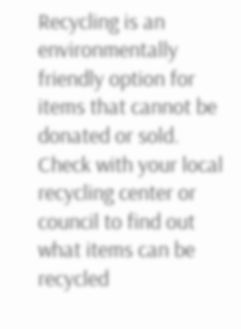Recycling is an environmentally friendly option for items that cannot be donated or sold. Check with your local recycling center or council to find out what items can be recycled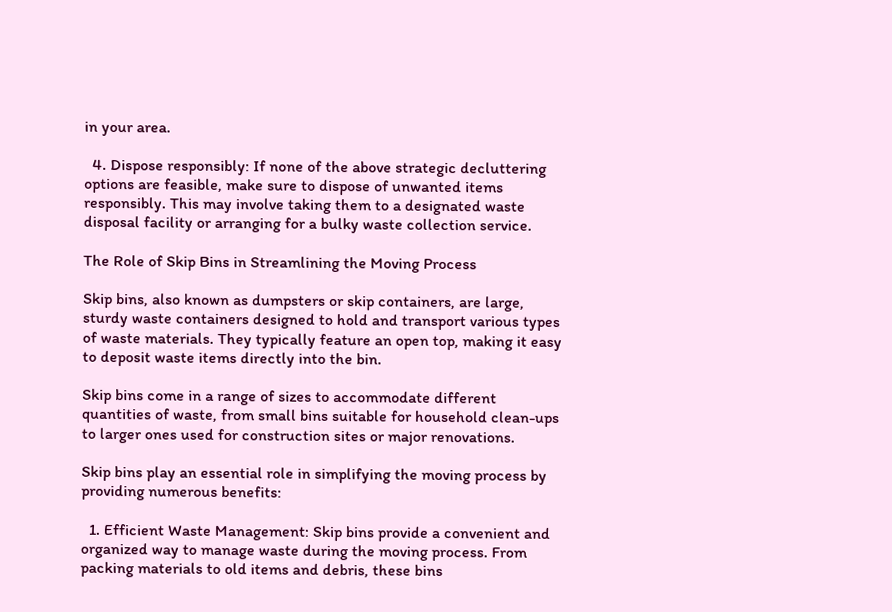in your area.

  4. Dispose responsibly: If none of the above strategic decluttering options are feasible, make sure to dispose of unwanted items responsibly. This may involve taking them to a designated waste disposal facility or arranging for a bulky waste collection service.

The Role of Skip Bins in Streamlining the Moving Process

Skip bins, also known as dumpsters or skip containers, are large, sturdy waste containers designed to hold and transport various types of waste materials. They typically feature an open top, making it easy to deposit waste items directly into the bin.

Skip bins come in a range of sizes to accommodate different quantities of waste, from small bins suitable for household clean-ups to larger ones used for construction sites or major renovations.

Skip bins play an essential role in simplifying the moving process by providing numerous benefits:

  1. Efficient Waste Management: Skip bins provide a convenient and organized way to manage waste during the moving process. From packing materials to old items and debris, these bins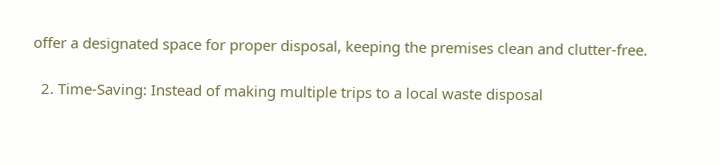offer a designated space for proper disposal, keeping the premises clean and clutter-free.

  2. Time-Saving: Instead of making multiple trips to a local waste disposal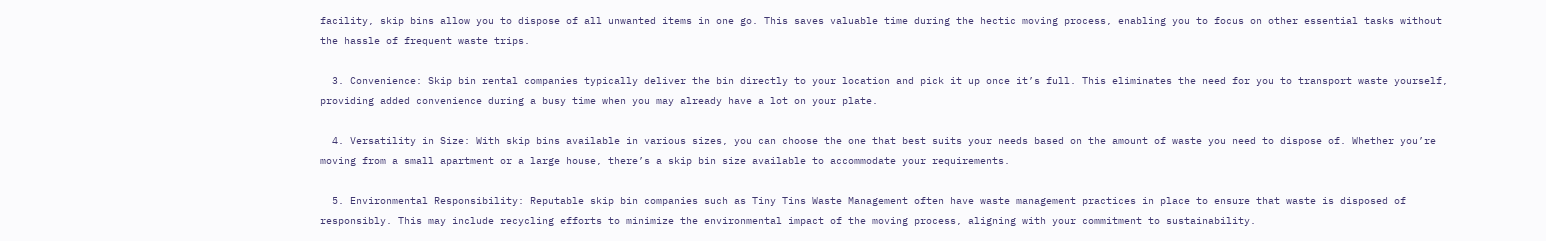facility, skip bins allow you to dispose of all unwanted items in one go. This saves valuable time during the hectic moving process, enabling you to focus on other essential tasks without the hassle of frequent waste trips.

  3. Convenience: Skip bin rental companies typically deliver the bin directly to your location and pick it up once it’s full. This eliminates the need for you to transport waste yourself, providing added convenience during a busy time when you may already have a lot on your plate.

  4. Versatility in Size: With skip bins available in various sizes, you can choose the one that best suits your needs based on the amount of waste you need to dispose of. Whether you’re moving from a small apartment or a large house, there’s a skip bin size available to accommodate your requirements.

  5. Environmental Responsibility: Reputable skip bin companies such as Tiny Tins Waste Management often have waste management practices in place to ensure that waste is disposed of responsibly. This may include recycling efforts to minimize the environmental impact of the moving process, aligning with your commitment to sustainability.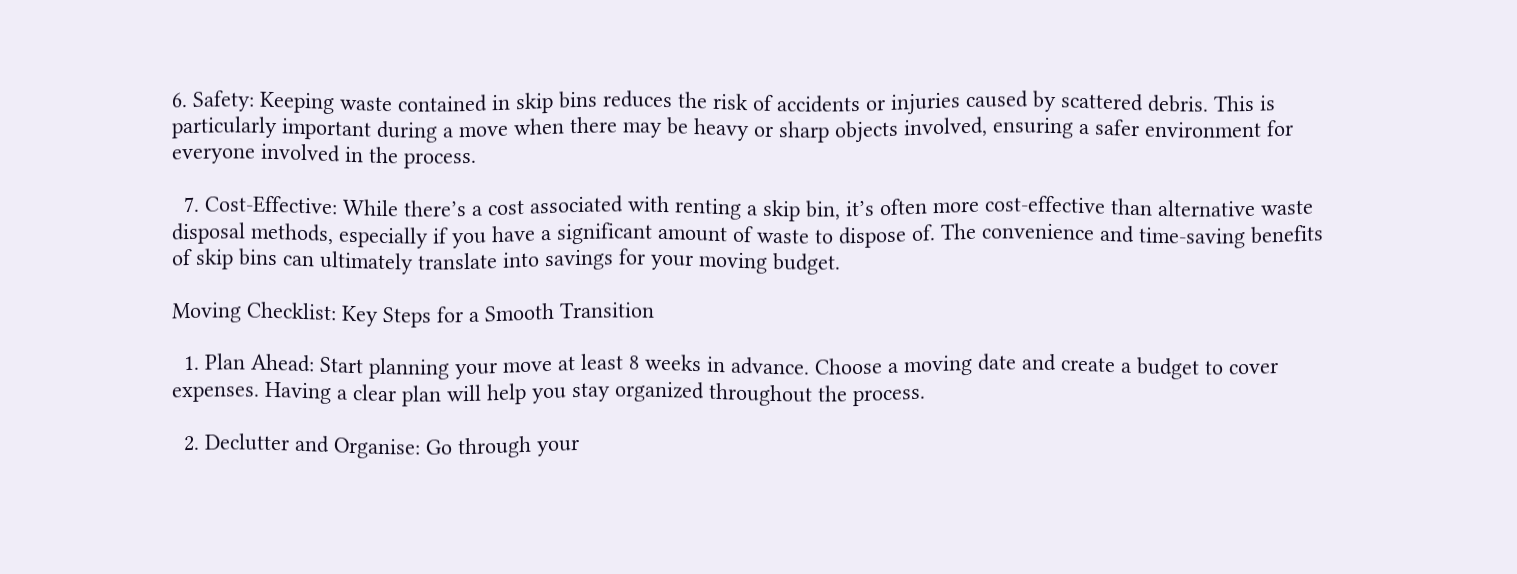6. Safety: Keeping waste contained in skip bins reduces the risk of accidents or injuries caused by scattered debris. This is particularly important during a move when there may be heavy or sharp objects involved, ensuring a safer environment for everyone involved in the process.

  7. Cost-Effective: While there’s a cost associated with renting a skip bin, it’s often more cost-effective than alternative waste disposal methods, especially if you have a significant amount of waste to dispose of. The convenience and time-saving benefits of skip bins can ultimately translate into savings for your moving budget.

Moving Checklist: Key Steps for a Smooth Transition

  1. Plan Ahead: Start planning your move at least 8 weeks in advance. Choose a moving date and create a budget to cover expenses. Having a clear plan will help you stay organized throughout the process.

  2. Declutter and Organise: Go through your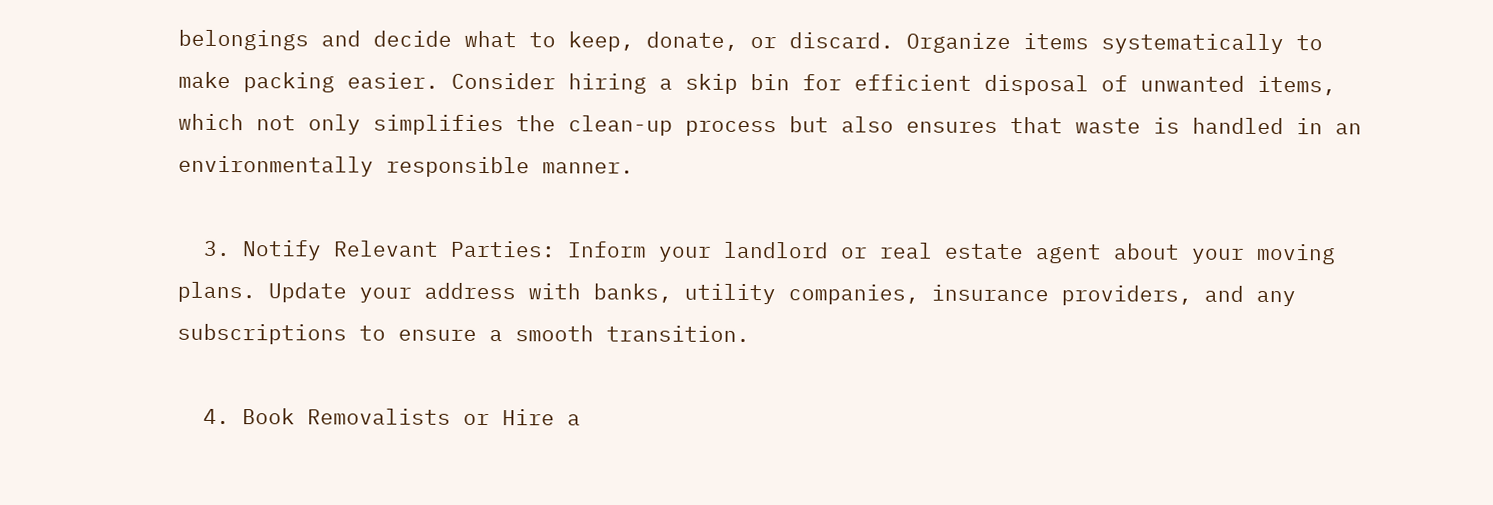belongings and decide what to keep, donate, or discard. Organize items systematically to make packing easier. Consider hiring a skip bin for efficient disposal of unwanted items, which not only simplifies the clean-up process but also ensures that waste is handled in an environmentally responsible manner.

  3. Notify Relevant Parties: Inform your landlord or real estate agent about your moving plans. Update your address with banks, utility companies, insurance providers, and any subscriptions to ensure a smooth transition.

  4. Book Removalists or Hire a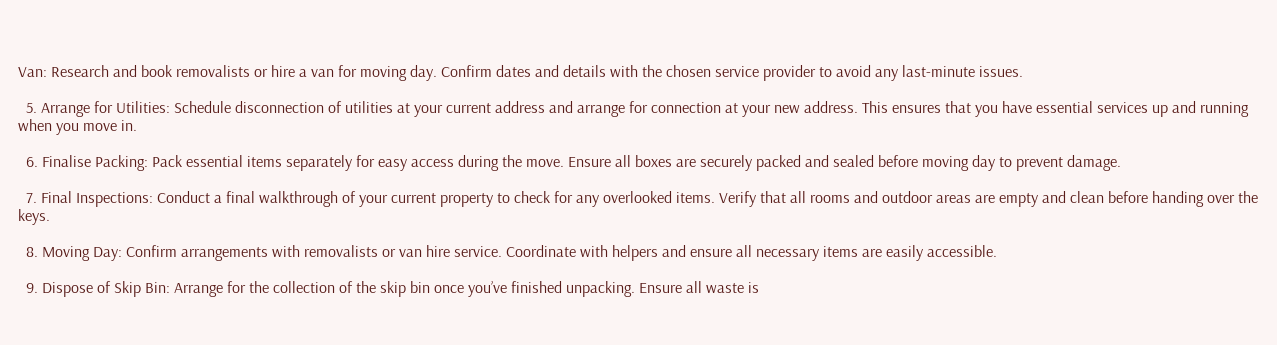Van: Research and book removalists or hire a van for moving day. Confirm dates and details with the chosen service provider to avoid any last-minute issues.

  5. Arrange for Utilities: Schedule disconnection of utilities at your current address and arrange for connection at your new address. This ensures that you have essential services up and running when you move in.

  6. Finalise Packing: Pack essential items separately for easy access during the move. Ensure all boxes are securely packed and sealed before moving day to prevent damage.

  7. Final Inspections: Conduct a final walkthrough of your current property to check for any overlooked items. Verify that all rooms and outdoor areas are empty and clean before handing over the keys.

  8. Moving Day: Confirm arrangements with removalists or van hire service. Coordinate with helpers and ensure all necessary items are easily accessible.

  9. Dispose of Skip Bin: Arrange for the collection of the skip bin once you’ve finished unpacking. Ensure all waste is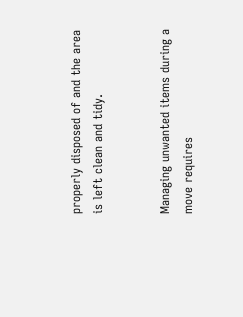properly disposed of and the area is left clean and tidy.


Managing unwanted items during a move requires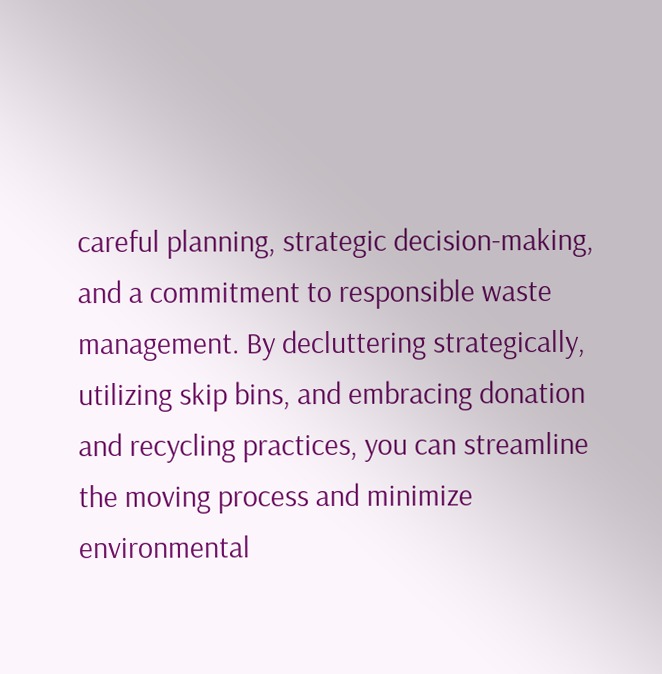careful planning, strategic decision-making, and a commitment to responsible waste management. By decluttering strategically, utilizing skip bins, and embracing donation and recycling practices, you can streamline the moving process and minimize environmental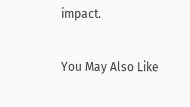impact.

You May Also Like